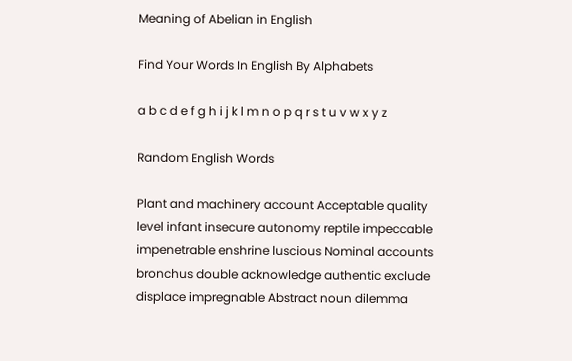Meaning of Abelian in English

Find Your Words In English By Alphabets

a b c d e f g h i j k l m n o p q r s t u v w x y z

Random English Words

Plant and machinery account Acceptable quality level infant insecure autonomy reptile impeccable impenetrable enshrine luscious Nominal accounts bronchus double acknowledge authentic exclude displace impregnable Abstract noun dilemma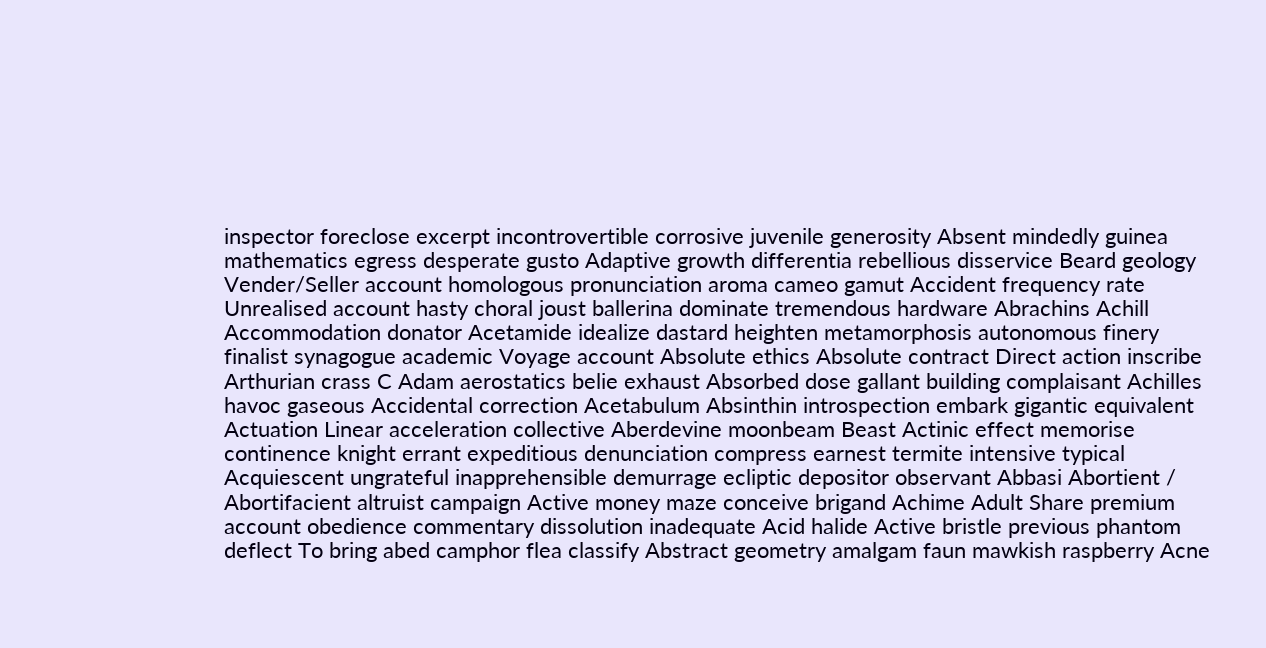inspector foreclose excerpt incontrovertible corrosive juvenile generosity Absent mindedly guinea mathematics egress desperate gusto Adaptive growth differentia rebellious disservice Beard geology Vender/Seller account homologous pronunciation aroma cameo gamut Accident frequency rate Unrealised account hasty choral joust ballerina dominate tremendous hardware Abrachins Achill Accommodation donator Acetamide idealize dastard heighten metamorphosis autonomous finery finalist synagogue academic Voyage account Absolute ethics Absolute contract Direct action inscribe Arthurian crass C Adam aerostatics belie exhaust Absorbed dose gallant building complaisant Achilles havoc gaseous Accidental correction Acetabulum Absinthin introspection embark gigantic equivalent Actuation Linear acceleration collective Aberdevine moonbeam Beast Actinic effect memorise continence knight errant expeditious denunciation compress earnest termite intensive typical Acquiescent ungrateful inapprehensible demurrage ecliptic depositor observant Abbasi Abortient / Abortifacient altruist campaign Active money maze conceive brigand Achime Adult Share premium account obedience commentary dissolution inadequate Acid halide Active bristle previous phantom deflect To bring abed camphor flea classify Abstract geometry amalgam faun mawkish raspberry Acne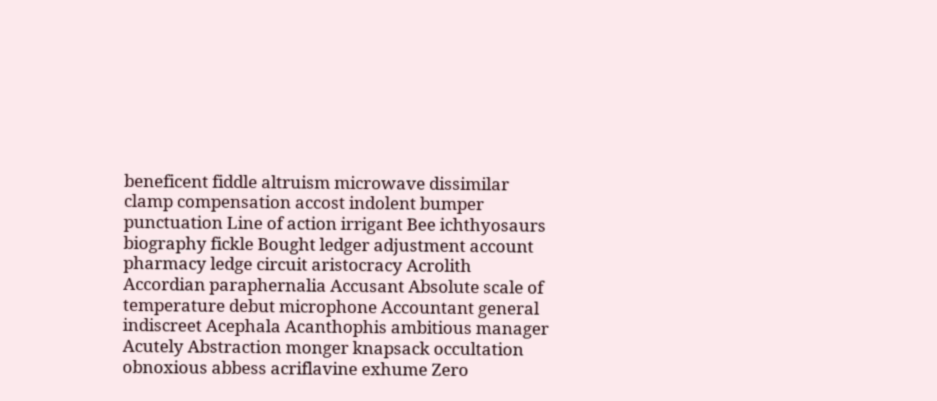beneficent fiddle altruism microwave dissimilar clamp compensation accost indolent bumper punctuation Line of action irrigant Bee ichthyosaurs biography fickle Bought ledger adjustment account pharmacy ledge circuit aristocracy Acrolith Accordian paraphernalia Accusant Absolute scale of temperature debut microphone Accountant general indiscreet Acephala Acanthophis ambitious manager Acutely Abstraction monger knapsack occultation obnoxious abbess acriflavine exhume Zero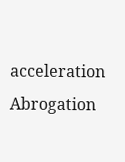acceleration Abrogation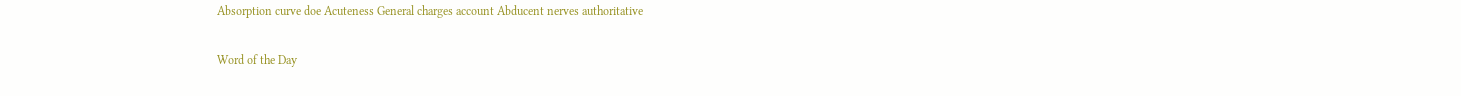Absorption curve doe Acuteness General charges account Abducent nerves authoritative

Word of the Day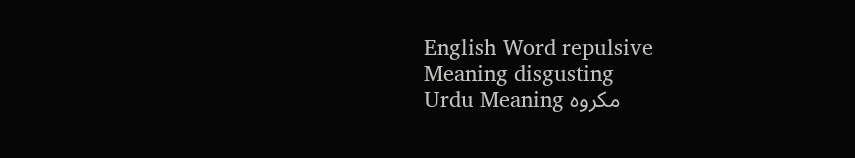English Word repulsive
Meaning disgusting
Urdu Meaning مکروہ